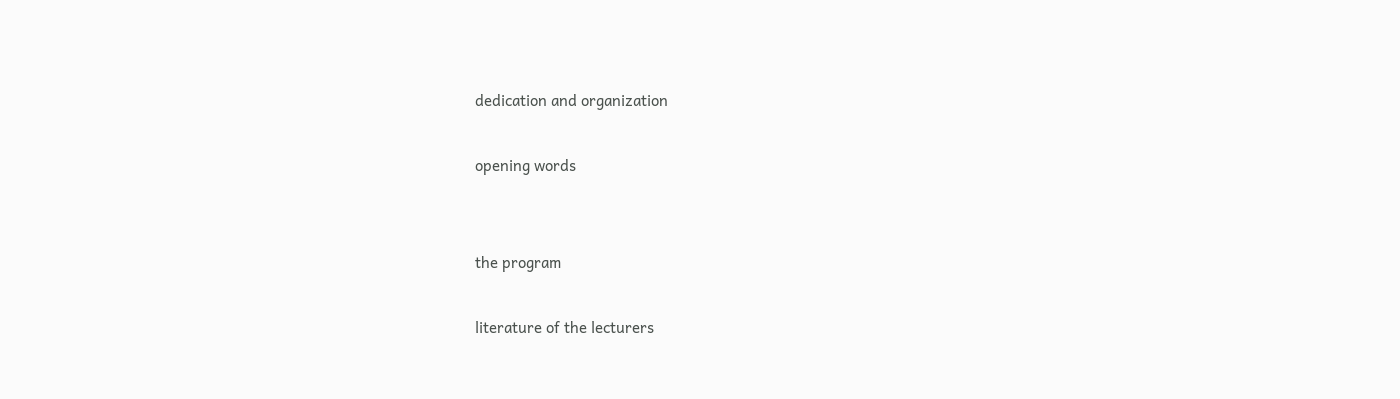dedication and organization

opening words


the program

literature of the lecturers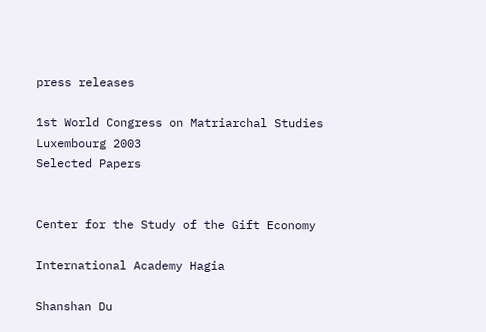press releases

1st World Congress on Matriarchal Studies
Luxembourg 2003
Selected Papers


Center for the Study of the Gift Economy

International Academy Hagia

Shanshan Du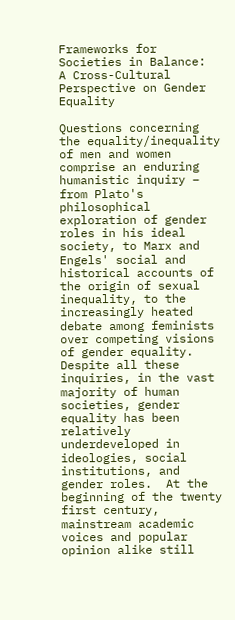Frameworks for Societies in Balance:
A Cross-Cultural Perspective on Gender Equality

Questions concerning the equality/inequality of men and women comprise an enduring humanistic inquiry – from Plato's philosophical exploration of gender roles in his ideal society, to Marx and Engels' social and historical accounts of the origin of sexual inequality, to the increasingly heated debate among feminists over competing visions of gender equality.  Despite all these inquiries, in the vast majority of human societies, gender equality has been relatively underdeveloped in ideologies, social institutions, and gender roles.  At the beginning of the twenty first century, mainstream academic voices and popular opinion alike still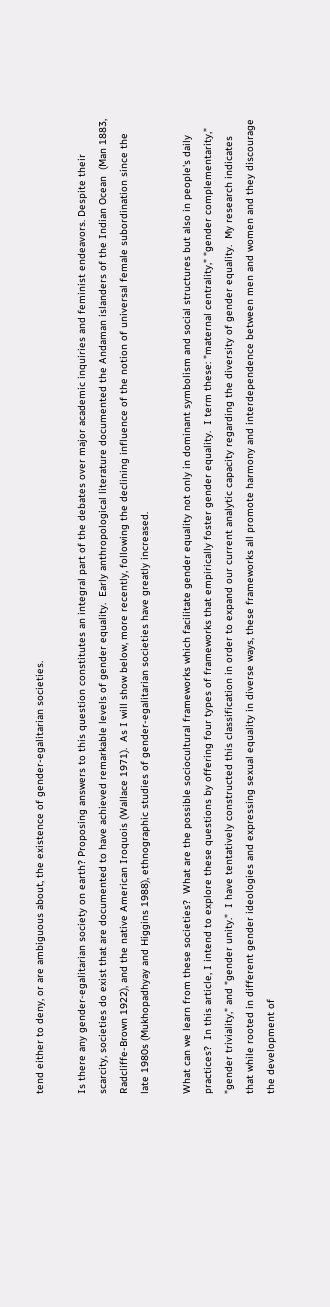tend either to deny, or are ambiguous about, the existence of gender-egalitarian societies.

Is there any gender-egalitarian society on earth? Proposing answers to this question constitutes an integral part of the debates over major academic inquiries and feminist endeavors. Despite their scarcity, societies do exist that are documented to have achieved remarkable levels of gender equality.  Early anthropological literature documented the Andaman islanders of the Indian Ocean  (Man 1883, Radcliffe-Brown 1922), and the native American Iroquois (Wallace 1971).  As I will show below, more recently, following the declining influence of the notion of universal female subordination since the late 1980s (Mukhopadhyay and Higgins 1988), ethnographic studies of gender-egalitarian societies have greatly increased.

What can we learn from these societies?  What are the possible sociocultural frameworks which facilitate gender equality not only in dominant symbolism and social structures but also in people's daily practices?  In this article, I intend to explore these questions by offering four types of frameworks that empirically foster gender equality.  I term these: "maternal centrality," "gender complementarity," "gender triviality," and "gender unity."  I have tentatively constructed this classification in order to expand our current analytic capacity regarding the diversity of gender equality.  My research indicates that while rooted in different gender ideologies and expressing sexual equality in diverse ways, these frameworks all promote harmony and interdependence between men and women and they discourage the development of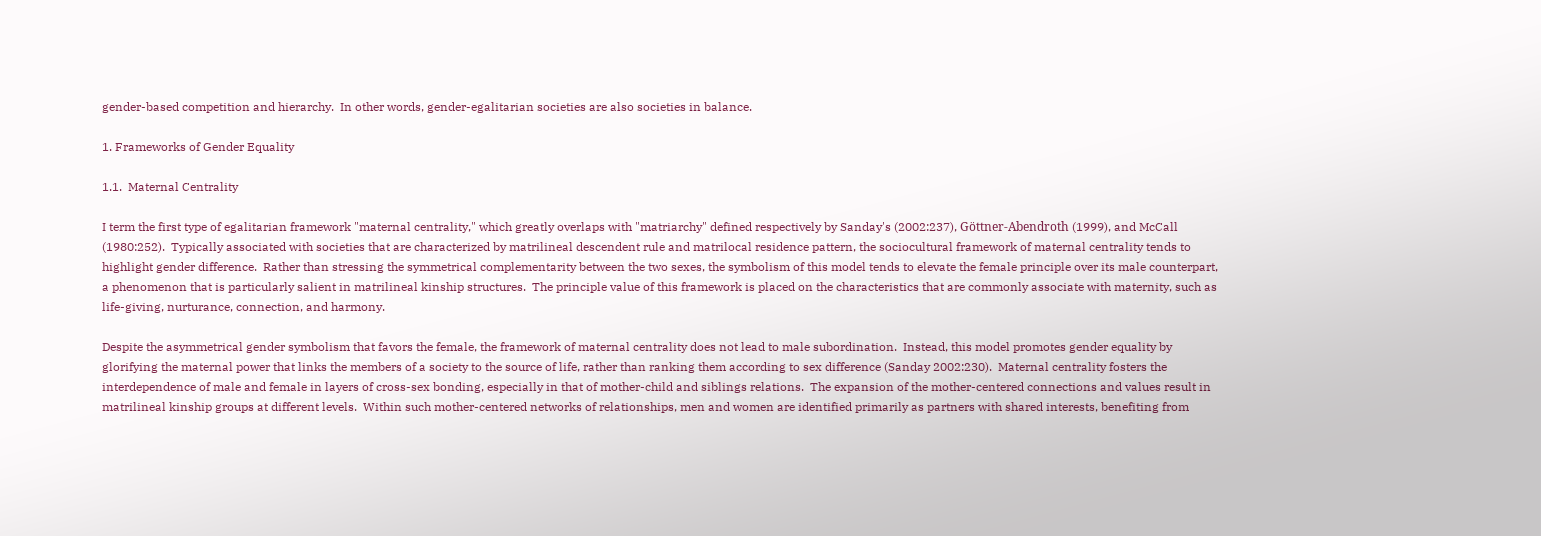gender-based competition and hierarchy.  In other words, gender-egalitarian societies are also societies in balance.

1. Frameworks of Gender Equality

1.1.  Maternal Centrality

I term the first type of egalitarian framework "maternal centrality," which greatly overlaps with "matriarchy" defined respectively by Sanday's (2002:237), Göttner-Abendroth (1999), and McCall (1980:252).  Typically associated with societies that are characterized by matrilineal descendent rule and matrilocal residence pattern, the sociocultural framework of maternal centrality tends to highlight gender difference.  Rather than stressing the symmetrical complementarity between the two sexes, the symbolism of this model tends to elevate the female principle over its male counterpart, a phenomenon that is particularly salient in matrilineal kinship structures.  The principle value of this framework is placed on the characteristics that are commonly associate with maternity, such as life-giving, nurturance, connection, and harmony.

Despite the asymmetrical gender symbolism that favors the female, the framework of maternal centrality does not lead to male subordination.  Instead, this model promotes gender equality by glorifying the maternal power that links the members of a society to the source of life, rather than ranking them according to sex difference (Sanday 2002:230).  Maternal centrality fosters the interdependence of male and female in layers of cross-sex bonding, especially in that of mother-child and siblings relations.  The expansion of the mother-centered connections and values result in matrilineal kinship groups at different levels.  Within such mother-centered networks of relationships, men and women are identified primarily as partners with shared interests, benefiting from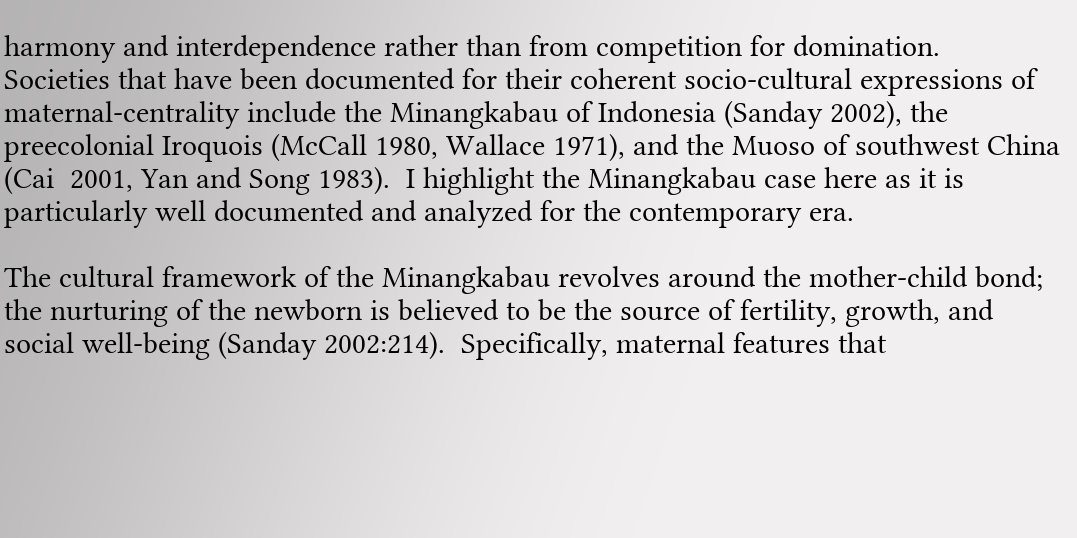harmony and interdependence rather than from competition for domination.  Societies that have been documented for their coherent socio-cultural expressions of maternal-centrality include the Minangkabau of Indonesia (Sanday 2002), the preecolonial Iroquois (McCall 1980, Wallace 1971), and the Muoso of southwest China (Cai  2001, Yan and Song 1983).  I highlight the Minangkabau case here as it is particularly well documented and analyzed for the contemporary era.

The cultural framework of the Minangkabau revolves around the mother-child bond; the nurturing of the newborn is believed to be the source of fertility, growth, and social well-being (Sanday 2002:214).  Specifically, maternal features that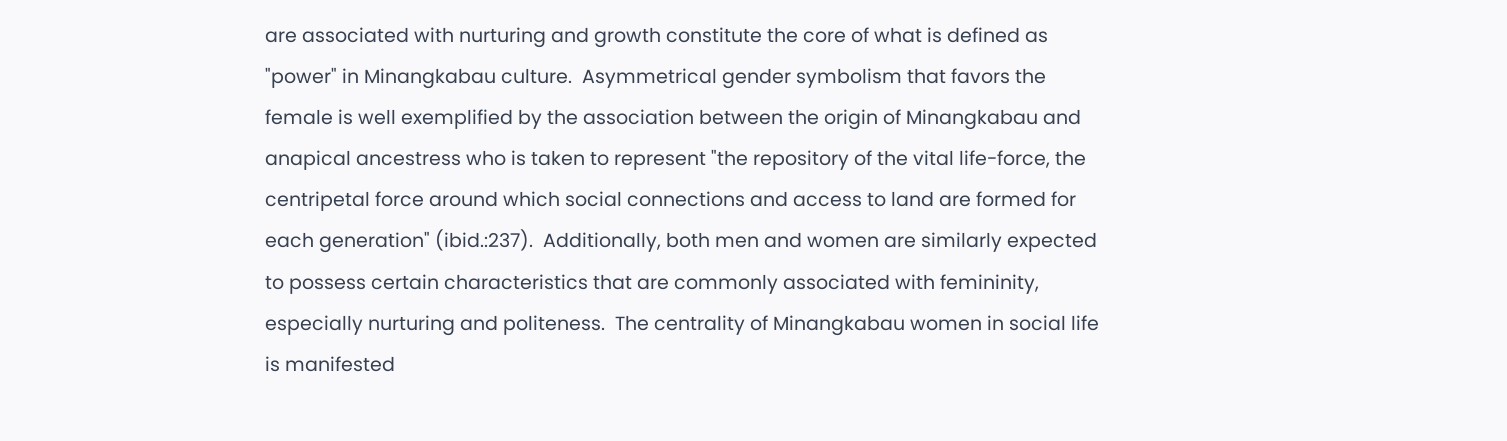are associated with nurturing and growth constitute the core of what is defined as "power" in Minangkabau culture.  Asymmetrical gender symbolism that favors the female is well exemplified by the association between the origin of Minangkabau and anapical ancestress who is taken to represent "the repository of the vital life-force, the centripetal force around which social connections and access to land are formed for each generation" (ibid.:237).  Additionally, both men and women are similarly expected to possess certain characteristics that are commonly associated with femininity, especially nurturing and politeness.  The centrality of Minangkabau women in social life is manifested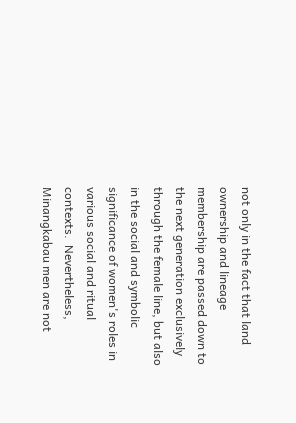not only in the fact that land ownership and lineage membership are passed down to the next generation exclusively through the female line, but also in the social and symbolic significance of women's roles in various social and ritual contexts.  Nevertheless, Minangkabau men are not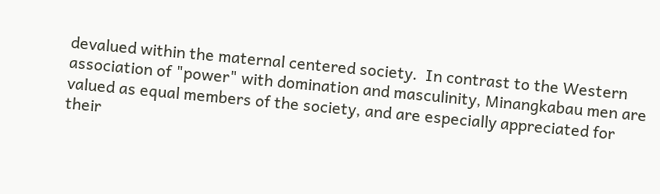devalued within the maternal centered society.  In contrast to the Western association of "power" with domination and masculinity, Minangkabau men are valued as equal members of the society, and are especially appreciated for their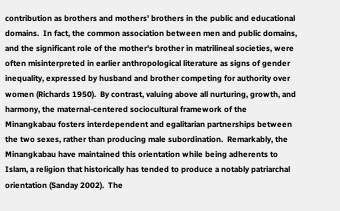contribution as brothers and mothers' brothers in the public and educational domains.  In fact, the common association between men and public domains, and the significant role of the mother's brother in matrilineal societies, were often misinterpreted in earlier anthropological literature as signs of gender inequality, expressed by husband and brother competing for authority over women (Richards 1950).  By contrast, valuing above all nurturing, growth, and harmony, the maternal-centered sociocultural framework of the Minangkabau fosters interdependent and egalitarian partnerships between the two sexes, rather than producing male subordination.  Remarkably, the Minangkabau have maintained this orientation while being adherents to Islam, a religion that historically has tended to produce a notably patriarchal orientation (Sanday 2002).  The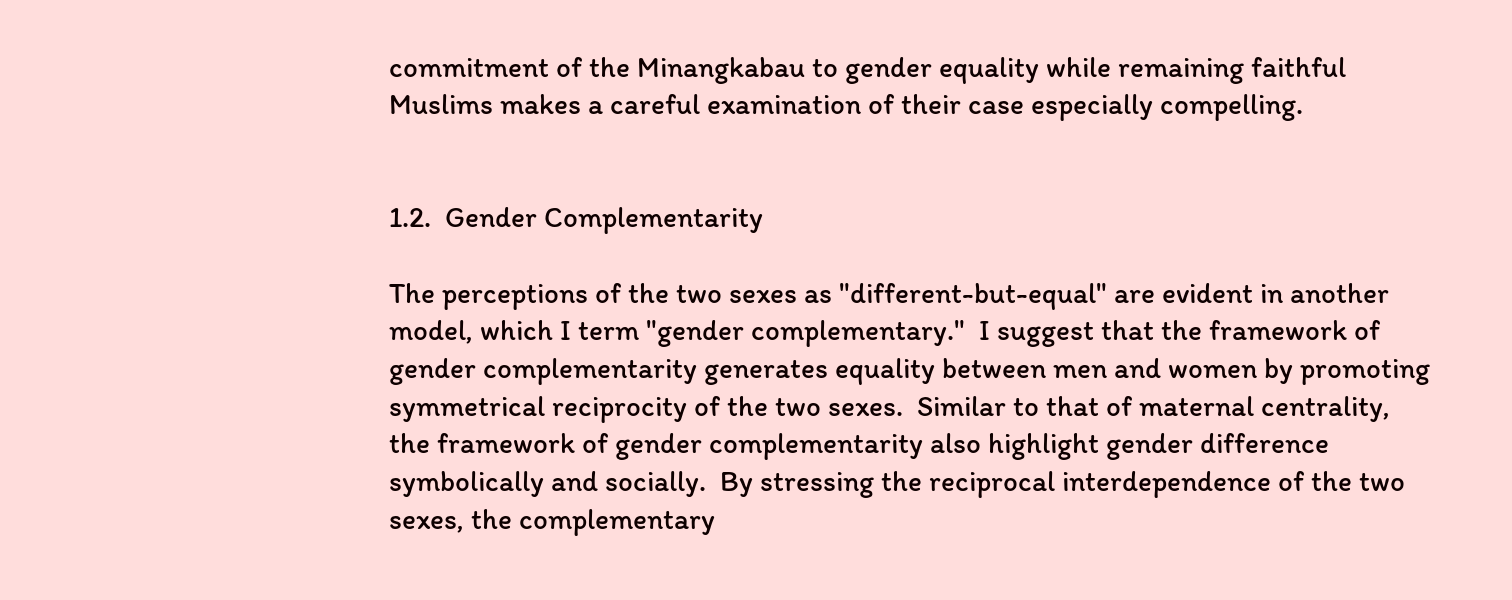commitment of the Minangkabau to gender equality while remaining faithful Muslims makes a careful examination of their case especially compelling.


1.2.  Gender Complementarity

The perceptions of the two sexes as "different-but-equal" are evident in another model, which I term "gender complementary."  I suggest that the framework of gender complementarity generates equality between men and women by promoting symmetrical reciprocity of the two sexes.  Similar to that of maternal centrality, the framework of gender complementarity also highlight gender difference symbolically and socially.  By stressing the reciprocal interdependence of the two sexes, the complementary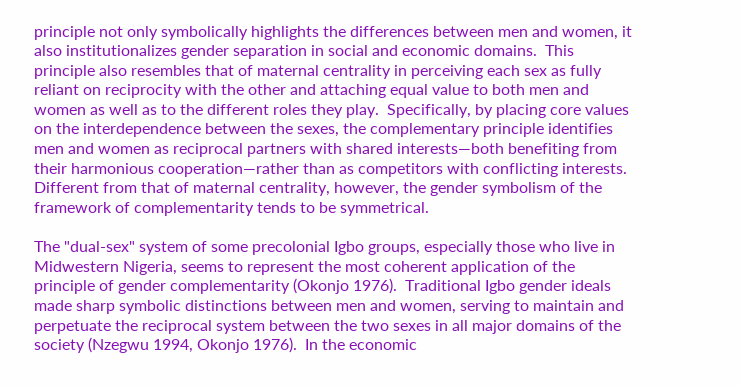principle not only symbolically highlights the differences between men and women, it also institutionalizes gender separation in social and economic domains.  This principle also resembles that of maternal centrality in perceiving each sex as fully reliant on reciprocity with the other and attaching equal value to both men and women as well as to the different roles they play.  Specifically, by placing core values on the interdependence between the sexes, the complementary principle identifies men and women as reciprocal partners with shared interests—both benefiting from their harmonious cooperation—rather than as competitors with conflicting interests.   Different from that of maternal centrality, however, the gender symbolism of the framework of complementarity tends to be symmetrical.

The "dual-sex" system of some precolonial Igbo groups, especially those who live in Midwestern Nigeria, seems to represent the most coherent application of the principle of gender complementarity (Okonjo 1976).  Traditional Igbo gender ideals made sharp symbolic distinctions between men and women, serving to maintain and perpetuate the reciprocal system between the two sexes in all major domains of the society (Nzegwu 1994, Okonjo 1976).  In the economic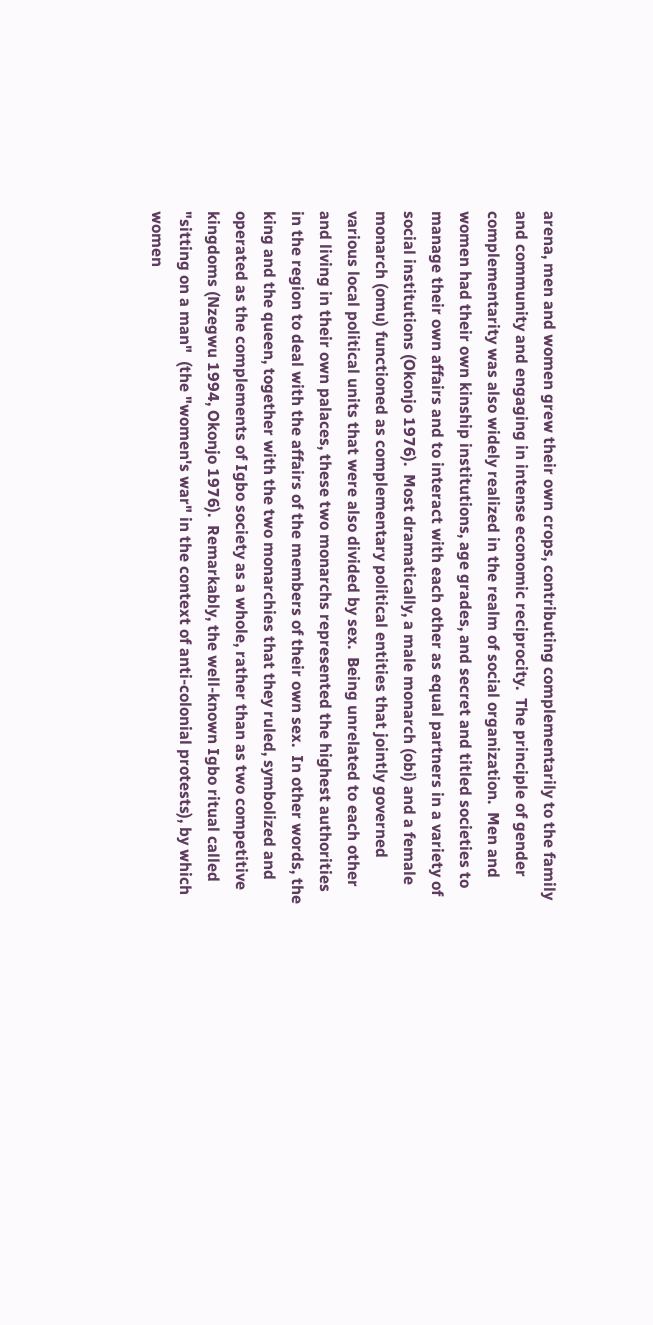arena, men and women grew their own crops, contributing complementarily to the family and community and engaging in intense economic reciprocity.  The principle of gender complementarity was also widely realized in the realm of social organization.  Men and women had their own kinship institutions, age grades, and secret and titled societies to manage their own affairs and to interact with each other as equal partners in a variety of social institutions (Okonjo 1976).  Most dramatically, a male monarch (obi) and a female monarch (omu) functioned as complementary political entities that jointly governed various local political units that were also divided by sex.  Being unrelated to each other and living in their own palaces, these two monarchs represented the highest authorities in the region to deal with the affairs of the members of their own sex.  In other words, the king and the queen, together with the two monarchies that they ruled, symbolized and operated as the complements of Igbo society as a whole, rather than as two competitive kingdoms (Nzegwu 1994, Okonjo 1976).  Remarkably, the well-known Igbo ritual called "sitting on a man"  (the "women's war" in the context of anti-colonial protests), by which women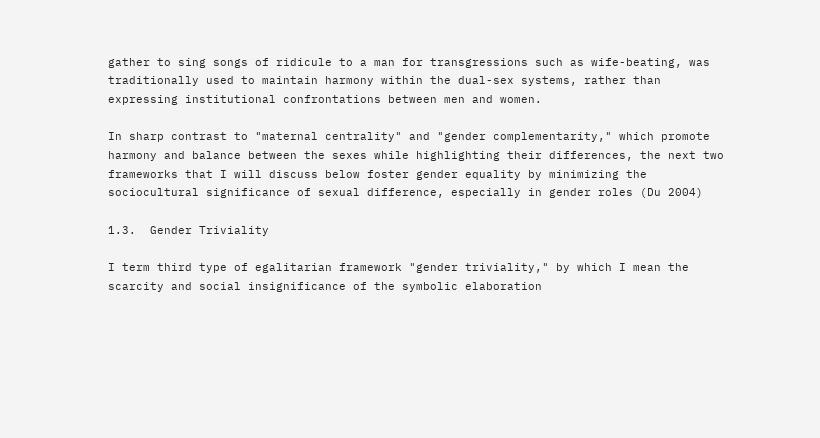gather to sing songs of ridicule to a man for transgressions such as wife-beating, was traditionally used to maintain harmony within the dual-sex systems, rather than expressing institutional confrontations between men and women.

In sharp contrast to "maternal centrality" and "gender complementarity," which promote harmony and balance between the sexes while highlighting their differences, the next two frameworks that I will discuss below foster gender equality by minimizing the sociocultural significance of sexual difference, especially in gender roles (Du 2004)

1.3.  Gender Triviality

I term third type of egalitarian framework "gender triviality," by which I mean the scarcity and social insignificance of the symbolic elaboration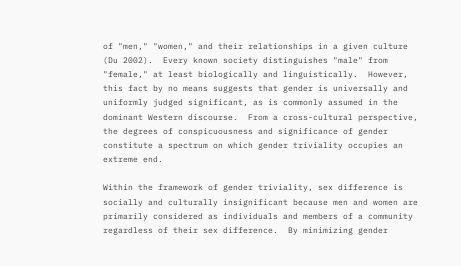of "men," "women," and their relationships in a given culture (Du 2002).  Every known society distinguishes "male" from "female," at least biologically and linguistically.  However, this fact by no means suggests that gender is universally and uniformly judged significant, as is commonly assumed in the dominant Western discourse.  From a cross-cultural perspective, the degrees of conspicuousness and significance of gender constitute a spectrum on which gender triviality occupies an extreme end.

Within the framework of gender triviality, sex difference is socially and culturally insignificant because men and women are primarily considered as individuals and members of a community regardless of their sex difference.  By minimizing gender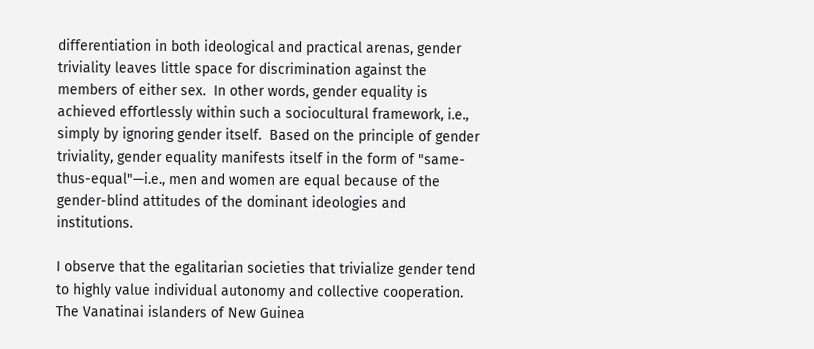differentiation in both ideological and practical arenas, gender triviality leaves little space for discrimination against the members of either sex.  In other words, gender equality is achieved effortlessly within such a sociocultural framework, i.e., simply by ignoring gender itself.  Based on the principle of gender triviality, gender equality manifests itself in the form of "same-thus-equal"—i.e., men and women are equal because of the gender-blind attitudes of the dominant ideologies and institutions.

I observe that the egalitarian societies that trivialize gender tend to highly value individual autonomy and collective cooperation.  The Vanatinai islanders of New Guinea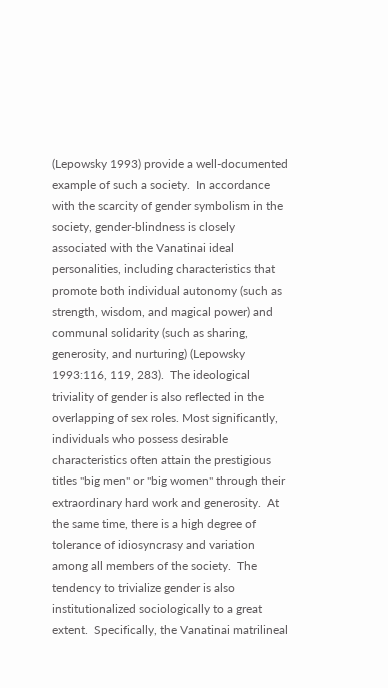(Lepowsky 1993) provide a well-documented example of such a society.  In accordance with the scarcity of gender symbolism in the society, gender-blindness is closely associated with the Vanatinai ideal personalities, including characteristics that promote both individual autonomy (such as strength, wisdom, and magical power) and communal solidarity (such as sharing, generosity, and nurturing) (Lepowsky 1993:116, 119, 283).  The ideological triviality of gender is also reflected in the overlapping of sex roles. Most significantly, individuals who possess desirable characteristics often attain the prestigious titles "big men" or "big women" through their extraordinary hard work and generosity.  At the same time, there is a high degree of tolerance of idiosyncrasy and variation among all members of the society.  The tendency to trivialize gender is also institutionalized sociologically to a great extent.  Specifically, the Vanatinai matrilineal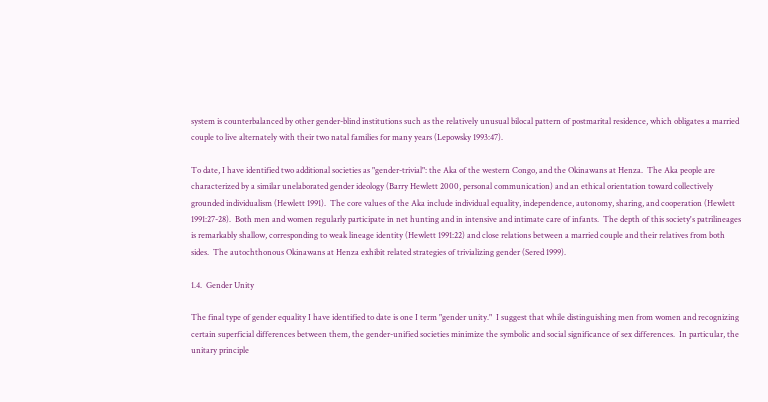system is counterbalanced by other gender-blind institutions such as the relatively unusual bilocal pattern of postmarital residence, which obligates a married couple to live alternately with their two natal families for many years (Lepowsky 1993:47).

To date, I have identified two additional societies as "gender-trivial": the Aka of the western Congo, and the Okinawans at Henza.  The Aka people are characterized by a similar unelaborated gender ideology (Barry Hewlett 2000, personal communication) and an ethical orientation toward collectively grounded individualism (Hewlett 1991).  The core values of the Aka include individual equality, independence, autonomy, sharing, and cooperation (Hewlett 1991:27-28).  Both men and women regularly participate in net hunting and in intensive and intimate care of infants.  The depth of this society's patrilineages is remarkably shallow, corresponding to weak lineage identity (Hewlett 1991:22) and close relations between a married couple and their relatives from both sides.  The autochthonous Okinawans at Henza exhibit related strategies of trivializing gender (Sered 1999).

1.4.  Gender Unity

The final type of gender equality I have identified to date is one I term "gender unity."  I suggest that while distinguishing men from women and recognizing certain superficial differences between them, the gender-unified societies minimize the symbolic and social significance of sex differences.  In particular, the unitary principle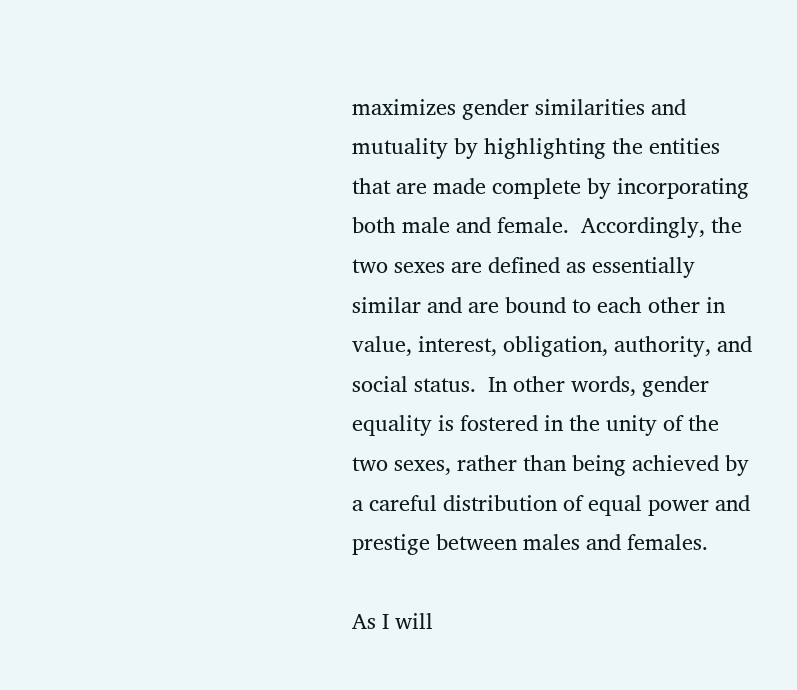maximizes gender similarities and mutuality by highlighting the entities that are made complete by incorporating both male and female.  Accordingly, the two sexes are defined as essentially similar and are bound to each other in value, interest, obligation, authority, and social status.  In other words, gender equality is fostered in the unity of the two sexes, rather than being achieved by a careful distribution of equal power and prestige between males and females.

As I will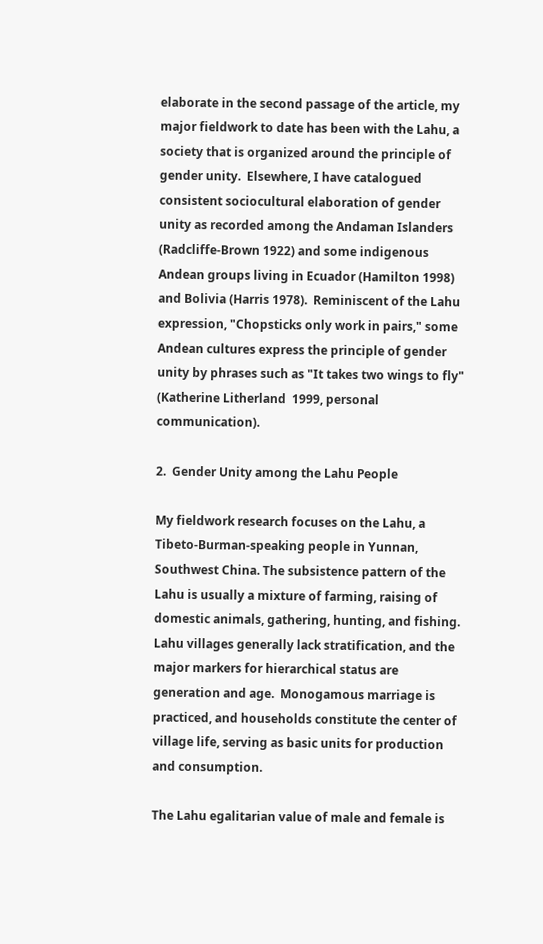elaborate in the second passage of the article, my major fieldwork to date has been with the Lahu, a society that is organized around the principle of gender unity.  Elsewhere, I have catalogued consistent sociocultural elaboration of gender unity as recorded among the Andaman Islanders (Radcliffe-Brown 1922) and some indigenous Andean groups living in Ecuador (Hamilton 1998) and Bolivia (Harris 1978).  Reminiscent of the Lahu expression, "Chopsticks only work in pairs," some Andean cultures express the principle of gender unity by phrases such as "It takes two wings to fly" (Katherine Litherland  1999, personal communication).

2.  Gender Unity among the Lahu People

My fieldwork research focuses on the Lahu, a Tibeto-Burman-speaking people in Yunnan, Southwest China. The subsistence pattern of the Lahu is usually a mixture of farming, raising of domestic animals, gathering, hunting, and fishing. Lahu villages generally lack stratification, and the major markers for hierarchical status are generation and age.  Monogamous marriage is practiced, and households constitute the center of village life, serving as basic units for production and consumption.

The Lahu egalitarian value of male and female is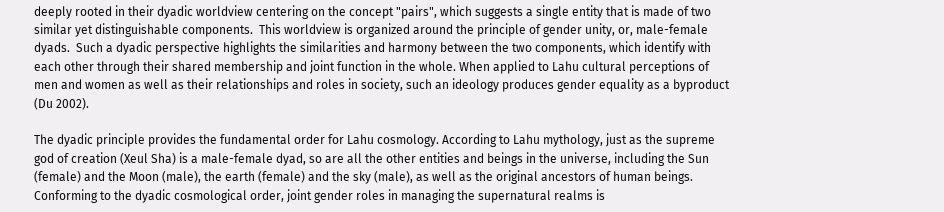deeply rooted in their dyadic worldview centering on the concept "pairs", which suggests a single entity that is made of two similar yet distinguishable components.  This worldview is organized around the principle of gender unity, or, male-female dyads.  Such a dyadic perspective highlights the similarities and harmony between the two components, which identify with each other through their shared membership and joint function in the whole. When applied to Lahu cultural perceptions of men and women as well as their relationships and roles in society, such an ideology produces gender equality as a byproduct (Du 2002).

The dyadic principle provides the fundamental order for Lahu cosmology. According to Lahu mythology, just as the supreme god of creation (Xeul Sha) is a male-female dyad, so are all the other entities and beings in the universe, including the Sun (female) and the Moon (male), the earth (female) and the sky (male), as well as the original ancestors of human beings. Conforming to the dyadic cosmological order, joint gender roles in managing the supernatural realms is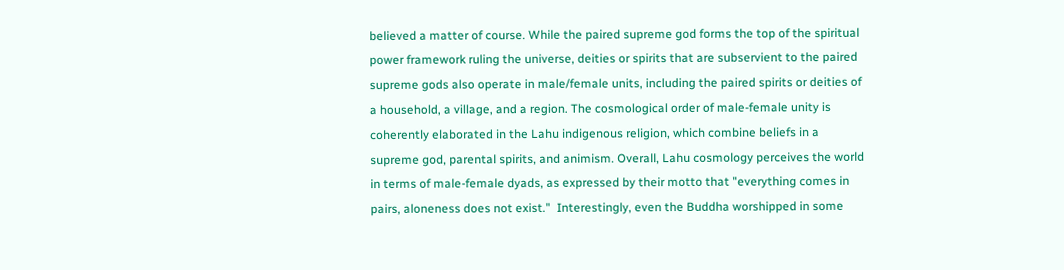believed a matter of course. While the paired supreme god forms the top of the spiritual power framework ruling the universe, deities or spirits that are subservient to the paired supreme gods also operate in male/female units, including the paired spirits or deities of a household, a village, and a region. The cosmological order of male-female unity is coherently elaborated in the Lahu indigenous religion, which combine beliefs in a supreme god, parental spirits, and animism. Overall, Lahu cosmology perceives the world in terms of male-female dyads, as expressed by their motto that "everything comes in pairs, aloneness does not exist."  Interestingly, even the Buddha worshipped in some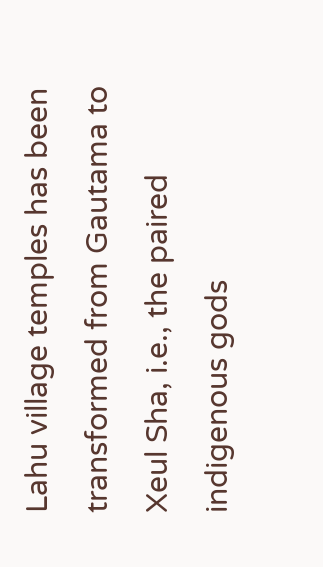Lahu village temples has been transformed from Gautama to Xeul Sha, i.e., the paired indigenous gods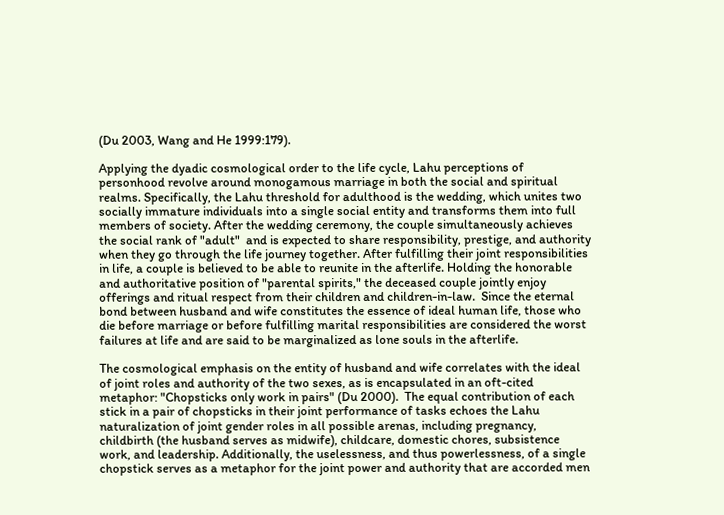(Du 2003, Wang and He 1999:179).

Applying the dyadic cosmological order to the life cycle, Lahu perceptions of personhood revolve around monogamous marriage in both the social and spiritual realms. Specifically, the Lahu threshold for adulthood is the wedding, which unites two socially immature individuals into a single social entity and transforms them into full members of society. After the wedding ceremony, the couple simultaneously achieves the social rank of "adult"  and is expected to share responsibility, prestige, and authority when they go through the life journey together. After fulfilling their joint responsibilities in life, a couple is believed to be able to reunite in the afterlife. Holding the honorable and authoritative position of "parental spirits," the deceased couple jointly enjoy offerings and ritual respect from their children and children-in-law.  Since the eternal bond between husband and wife constitutes the essence of ideal human life, those who die before marriage or before fulfilling marital responsibilities are considered the worst failures at life and are said to be marginalized as lone souls in the afterlife.

The cosmological emphasis on the entity of husband and wife correlates with the ideal of joint roles and authority of the two sexes, as is encapsulated in an oft-cited metaphor: "Chopsticks only work in pairs" (Du 2000).  The equal contribution of each stick in a pair of chopsticks in their joint performance of tasks echoes the Lahu naturalization of joint gender roles in all possible arenas, including pregnancy, childbirth (the husband serves as midwife), childcare, domestic chores, subsistence work, and leadership. Additionally, the uselessness, and thus powerlessness, of a single chopstick serves as a metaphor for the joint power and authority that are accorded men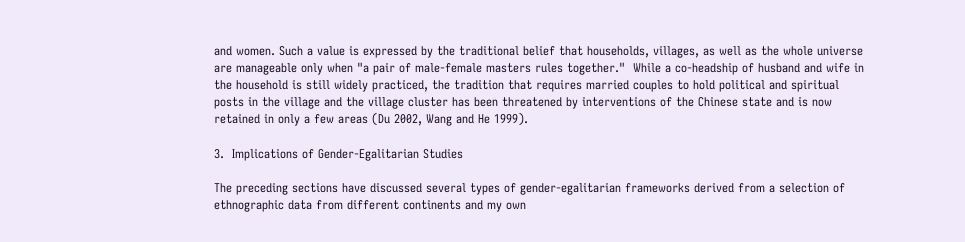and women. Such a value is expressed by the traditional belief that households, villages, as well as the whole universe are manageable only when "a pair of male-female masters rules together."  While a co-headship of husband and wife in the household is still widely practiced, the tradition that requires married couples to hold political and spiritual posts in the village and the village cluster has been threatened by interventions of the Chinese state and is now retained in only a few areas (Du 2002, Wang and He 1999).

3.  Implications of Gender-Egalitarian Studies

The preceding sections have discussed several types of gender-egalitarian frameworks derived from a selection of ethnographic data from different continents and my own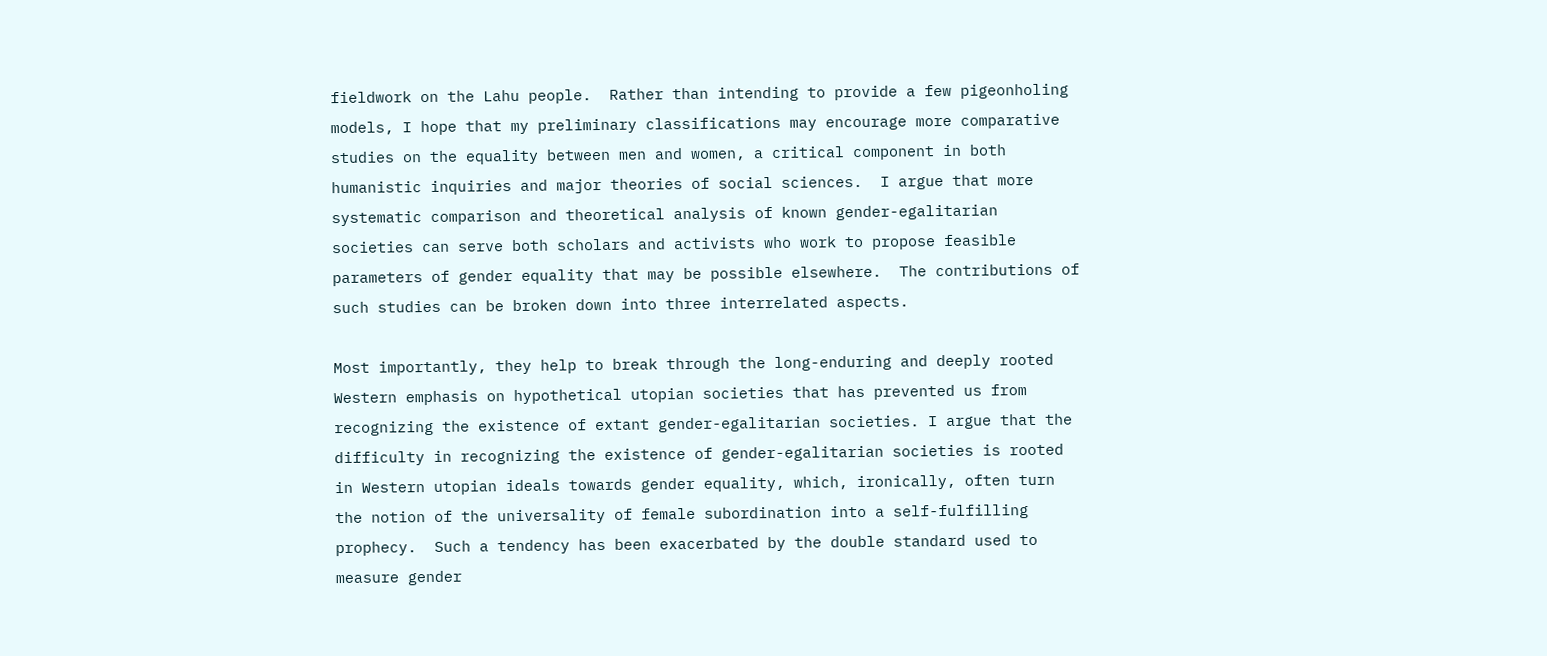fieldwork on the Lahu people.  Rather than intending to provide a few pigeonholing models, I hope that my preliminary classifications may encourage more comparative studies on the equality between men and women, a critical component in both humanistic inquiries and major theories of social sciences.  I argue that more systematic comparison and theoretical analysis of known gender-egalitarian societies can serve both scholars and activists who work to propose feasible parameters of gender equality that may be possible elsewhere.  The contributions of such studies can be broken down into three interrelated aspects.

Most importantly, they help to break through the long-enduring and deeply rooted Western emphasis on hypothetical utopian societies that has prevented us from recognizing the existence of extant gender-egalitarian societies. I argue that the difficulty in recognizing the existence of gender-egalitarian societies is rooted in Western utopian ideals towards gender equality, which, ironically, often turn the notion of the universality of female subordination into a self-fulfilling prophecy.  Such a tendency has been exacerbated by the double standard used to measure gender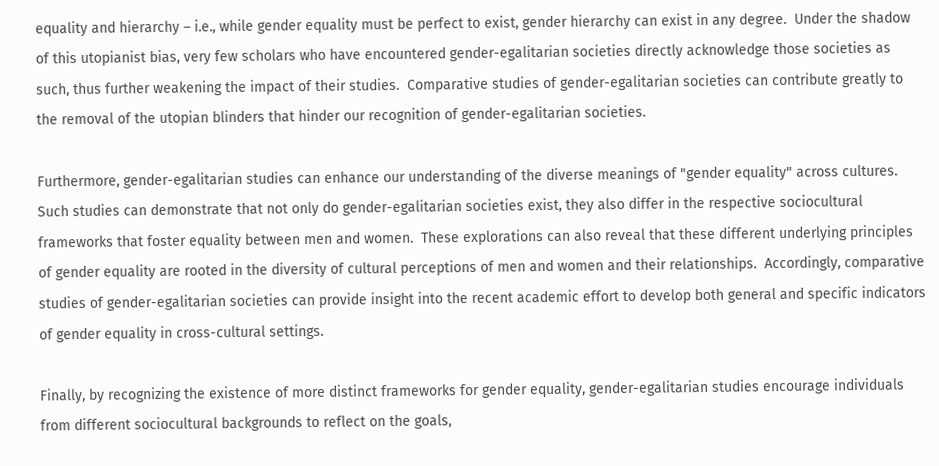equality and hierarchy – i.e., while gender equality must be perfect to exist, gender hierarchy can exist in any degree.  Under the shadow of this utopianist bias, very few scholars who have encountered gender-egalitarian societies directly acknowledge those societies as such, thus further weakening the impact of their studies.  Comparative studies of gender-egalitarian societies can contribute greatly to the removal of the utopian blinders that hinder our recognition of gender-egalitarian societies.

Furthermore, gender-egalitarian studies can enhance our understanding of the diverse meanings of "gender equality" across cultures.  Such studies can demonstrate that not only do gender-egalitarian societies exist, they also differ in the respective sociocultural frameworks that foster equality between men and women.  These explorations can also reveal that these different underlying principles of gender equality are rooted in the diversity of cultural perceptions of men and women and their relationships.  Accordingly, comparative studies of gender-egalitarian societies can provide insight into the recent academic effort to develop both general and specific indicators of gender equality in cross-cultural settings.

Finally, by recognizing the existence of more distinct frameworks for gender equality, gender-egalitarian studies encourage individuals from different sociocultural backgrounds to reflect on the goals,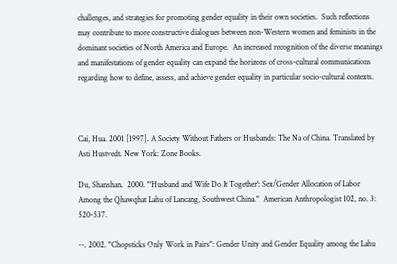challenges, and strategies for promoting gender equality in their own societies.  Such reflections may contribute to more constructive dialogues between non-Western women and feminists in the dominant societies of North America and Europe.  An increased recognition of the diverse meanings and manifestations of gender equality can expand the horizons of cross-cultural communications regarding how to define, assess, and achieve gender equality in particular socio-cultural contexts.



Cai, Hua. 2001 [1997]. A Society Without Fathers or Husbands: The Na of China. Translated by Asti Hustvedt. New York: Zone Books.

Du, Shanshan.  2000. "‘Husband and Wife Do It Together': Sex/Gender Allocation of Labor Among the Qhawqhat Lahu of Lancang, Southwest China."  American Anthropologist 102, no. 3: 520-537.

--. 2002. "Chopsticks Only Work in Pairs": Gender Unity and Gender Equality among the Lahu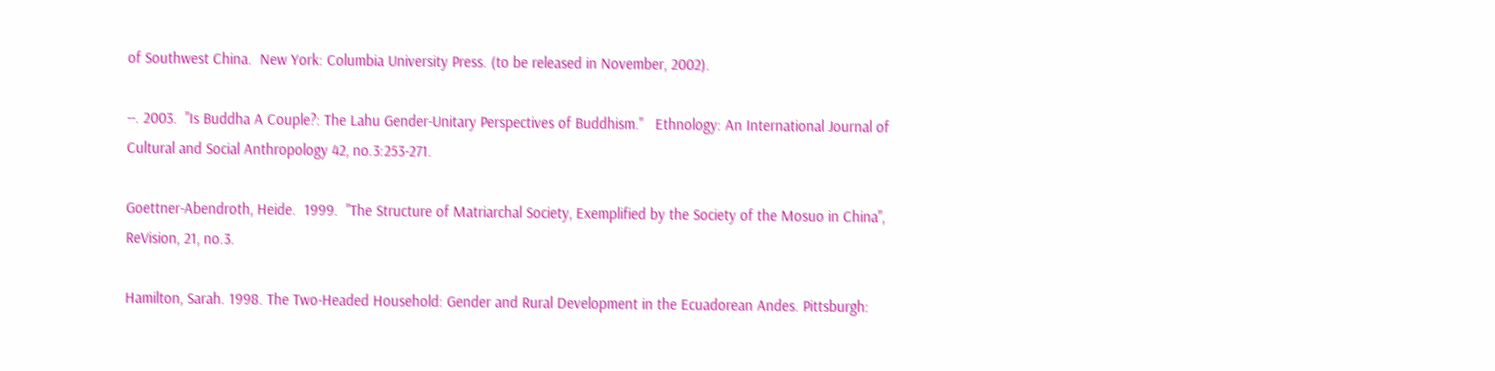of Southwest China.  New York: Columbia University Press. (to be released in November, 2002).

--. 2003.  "Is Buddha A Couple?: The Lahu Gender-Unitary Perspectives of Buddhism."   Ethnology: An International Journal of Cultural and Social Anthropology 42, no.3:253-271.

Goettner-Abendroth, Heide.  1999.  "The Structure of Matriarchal Society, Exemplified by the Society of the Mosuo in China",  ReVision, 21, no.3.

Hamilton, Sarah. 1998. The Two-Headed Household: Gender and Rural Development in the Ecuadorean Andes. Pittsburgh: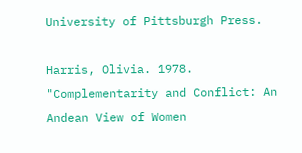University of Pittsburgh Press.

Harris, Olivia. 1978. "Complementarity and Conflict: An Andean View of Women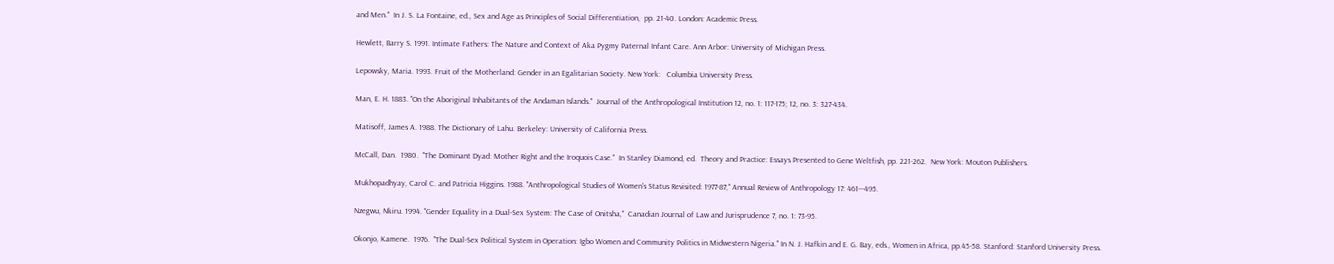and Men."  In J. S. La Fontaine, ed., Sex and Age as Principles of Social Differentiation,  pp. 21-40. London: Academic Press.

Hewlett, Barry S. 1991. Intimate Fathers: The Nature and Context of Aka Pygmy Paternal Infant Care. Ann Arbor: University of Michigan Press.

Lepowsky, Maria. 1993. Fruit of the Motherland: Gender in an Egalitarian Society. New York:   Columbia University Press.

Man, E. H. 1883. "On the Aboriginal Inhabitants of the Andaman Islands."  Journal of the Anthropological Institution 12, no. 1: 117-175; 12, no. 3: 327-434.

Matisoff, James A. 1988. The Dictionary of Lahu. Berkeley: University of California Press.

McCall, Dan.  1980.  "The Dominant Dyad: Mother Right and the Iroquois Case."  In Stanley Diamond, ed.  Theory and Practice: Essays Presented to Gene Weltfish, pp. 221-262.  New York: Mouton Publishers.

Mukhopadhyay, Carol C. and Patricia Higgins. 1988. "Anthropological Studies of Women's Status Revisited: 1977-87," Annual Review of Anthropology 17: 461---495.

Nzegwu, Nkiru. 1994. "Gender Equality in a Dual-Sex System: The Case of Onitsha,"  Canadian Journal of Law and Jurisprudence 7, no. 1: 73-95.

Okonjo, Kamene.  1976.  "The Dual-Sex Political System in Operation: Igbo Women and Community Politics in Midwestern Nigeria." In N. J. Hafkin and E. G. Bay, eds., Women in Africa, pp.45-58. Stanford: Stanford University Press.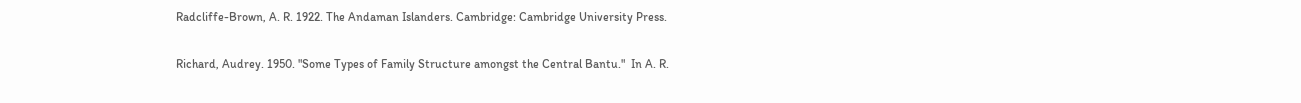Radcliffe-Brown, A. R. 1922. The Andaman Islanders. Cambridge: Cambridge University Press.

Richard, Audrey. 1950. "Some Types of Family Structure amongst the Central Bantu."  In A. R.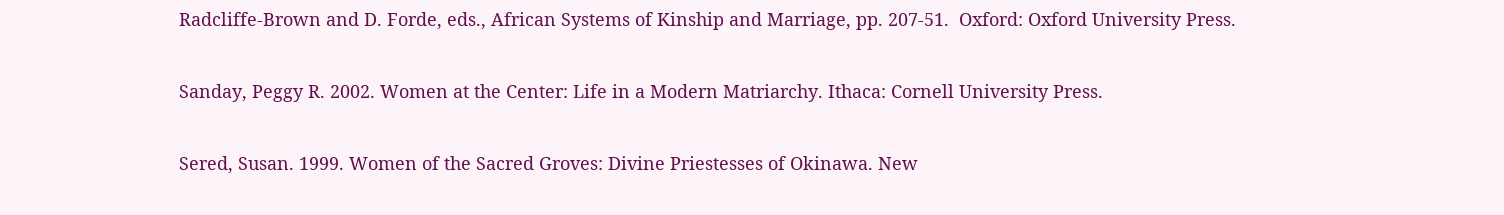Radcliffe-Brown and D. Forde, eds., African Systems of Kinship and Marriage, pp. 207-51.  Oxford: Oxford University Press.

Sanday, Peggy R. 2002. Women at the Center: Life in a Modern Matriarchy. Ithaca: Cornell University Press.

Sered, Susan. 1999. Women of the Sacred Groves: Divine Priestesses of Okinawa. New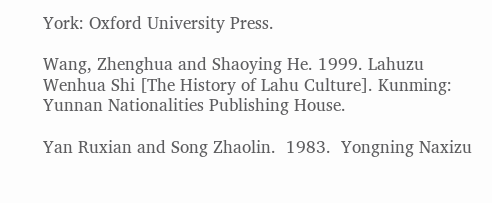York: Oxford University Press.

Wang, Zhenghua and Shaoying He. 1999. Lahuzu Wenhua Shi [The History of Lahu Culture]. Kunming: Yunnan Nationalities Publishing House.

Yan Ruxian and Song Zhaolin.  1983.  Yongning Naxizu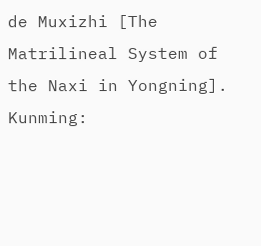de Muxizhi [The Matrilineal System of the Naxi in Yongning].  Kunming: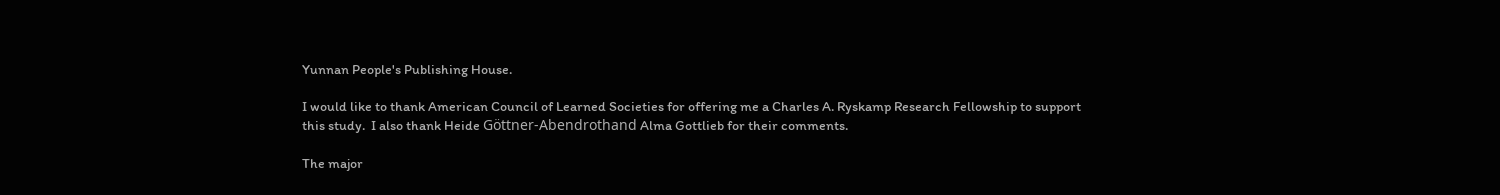Yunnan People's Publishing House.

I would like to thank American Council of Learned Societies for offering me a Charles A. Ryskamp Research Fellowship to support this study.  I also thank Heide Göttner-Abendrothand Alma Gottlieb for their comments.

The major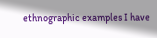ethnographic examples I have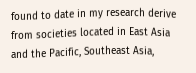found to date in my research derive from societies located in East Asia and the Pacific, Southeast Asia,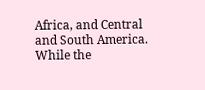Africa, and Central and South America.  While the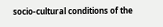socio-cultural conditions of the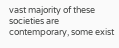vast majority of these societies are contemporary, some exist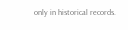only in historical records.